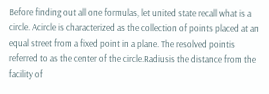Before finding out all one formulas, let united state recall what is a circle. Acircle is characterized as the collection of points placed at an equal street from a fixed point in a plane. The resolved pointis referred to as the center of the circle.Radiusis the distance from the facility of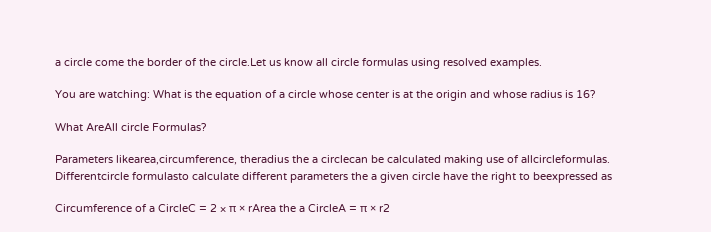a circle come the border of the circle.Let us know all circle formulas using resolved examples.

You are watching: What is the equation of a circle whose center is at the origin and whose radius is 16?

What AreAll circle Formulas?

Parameters likearea,circumference, theradius the a circlecan be calculated making use of allcircleformulas. Differentcircle formulasto calculate different parameters the a given circle have the right to beexpressed as

Circumference of a CircleC = 2 × π × rArea the a CircleA = π × r2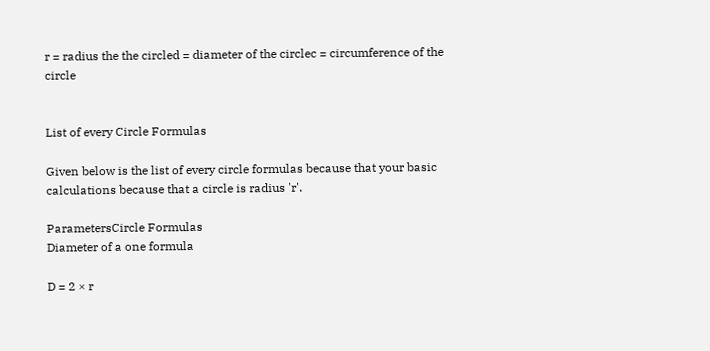r = radius the the circled = diameter of the circlec = circumference of the circle


List of every Circle Formulas

Given below is the list of every circle formulas because that your basic calculations because that a circle is radius 'r'.

ParametersCircle Formulas
Diameter of a one formula

D = 2 × r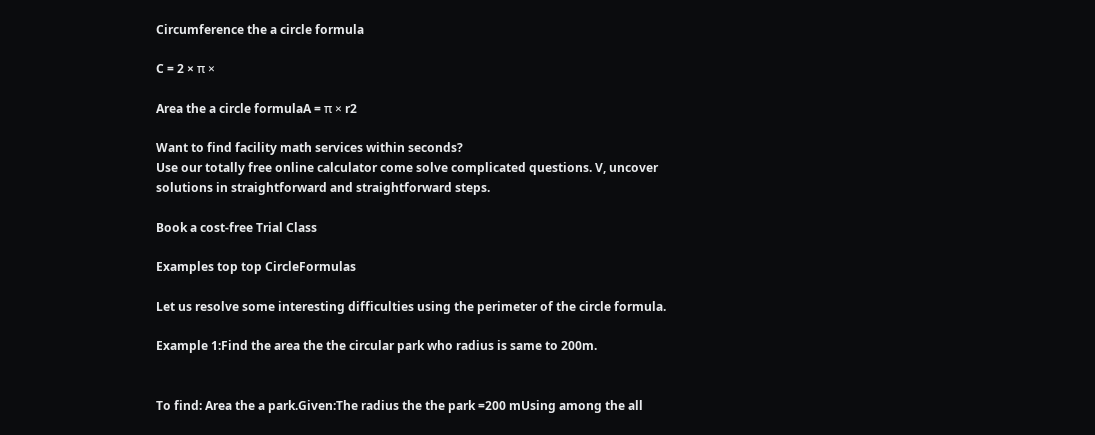Circumference the a circle formula

C = 2 × π ×

Area the a circle formulaA = π × r2

Want to find facility math services within seconds?
Use our totally free online calculator come solve complicated questions. V, uncover solutions in straightforward and straightforward steps.

Book a cost-free Trial Class

Examples top top CircleFormulas

Let us resolve some interesting difficulties using the perimeter of the circle formula.

Example 1:Find the area the the circular park who radius is same to 200m.


To find: Area the a park.Given:The radius the the park =200 mUsing among the all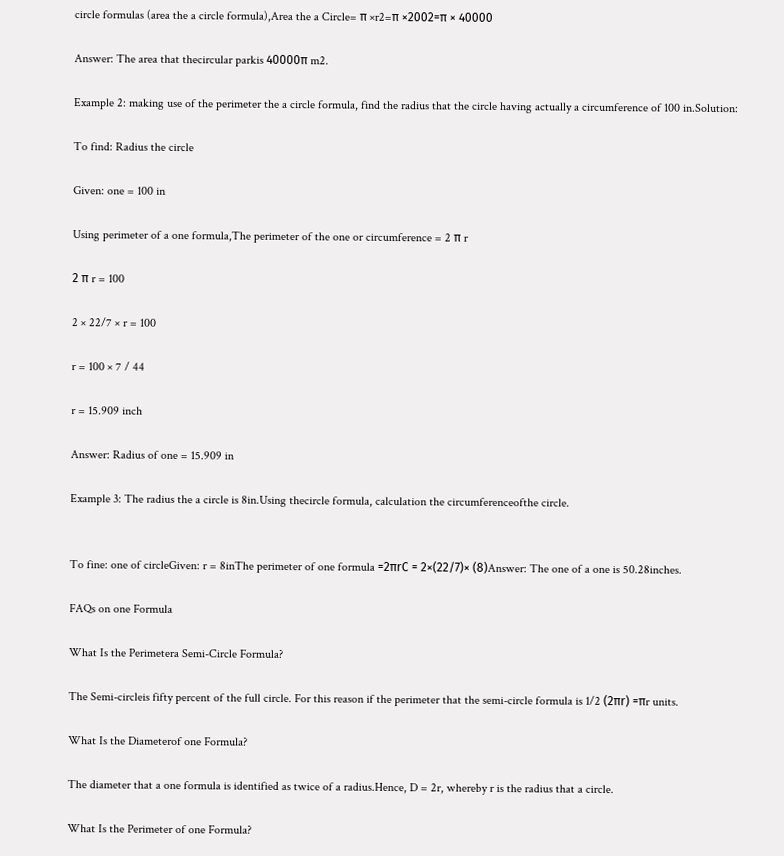circle formulas (area the a circle formula),Area the a Circle= π ×r2=π ×2002=π × 40000

Answer: The area that thecircular parkis 40000π m2.

Example 2: making use of the perimeter the a circle formula, find the radius that the circle having actually a circumference of 100 in.Solution:

To find: Radius the circle

Given: one = 100 in

Using perimeter of a one formula,The perimeter of the one or circumference = 2 π r

2 π r = 100

2 × 22/7 × r = 100

r = 100 × 7 / 44

r = 15.909 inch

Answer: Radius of one = 15.909 in

Example 3: The radius the a circle is 8in.Using thecircle formula, calculation the circumferenceofthe circle.


To fine: one of circleGiven: r = 8inThe perimeter of one formula =2πrC = 2×(22/7)× (8)Answer: The one of a one is 50.28inches.

FAQs on one Formula

What Is the Perimetera Semi-Circle Formula?

The Semi-circleis fifty percent of the full circle. For this reason if the perimeter that the semi-circle formula is 1/2 (2πr) =πr units.

What Is the Diameterof one Formula?

The diameter that a one formula is identified as twice of a radius.Hence, D = 2r, whereby r is the radius that a circle.

What Is the Perimeter of one Formula?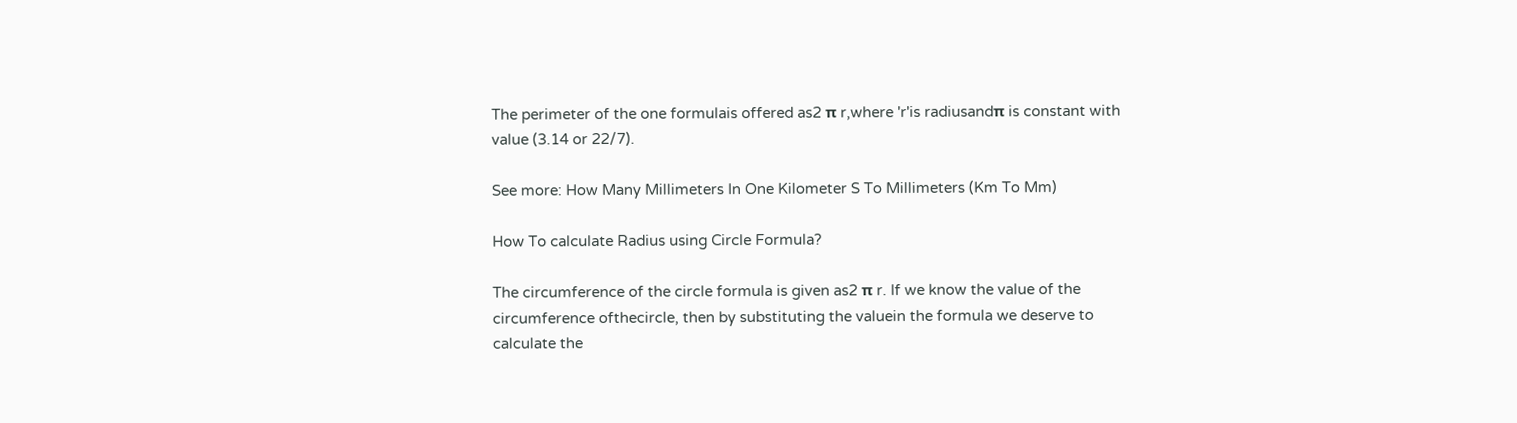The perimeter of the one formulais offered as2 π r,where 'r'is radiusandπ is constant with value (3.14 or 22/7).

See more: How Many Millimeters In One Kilometer S To Millimeters (Km To Mm)

How To calculate Radius using Circle Formula?

The circumference of the circle formula is given as2 π r. If we know the value of the circumference ofthecircle, then by substituting the valuein the formula we deserve to calculate the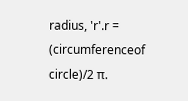radius, 'r'.r = (circumferenceof circle)/2 π.